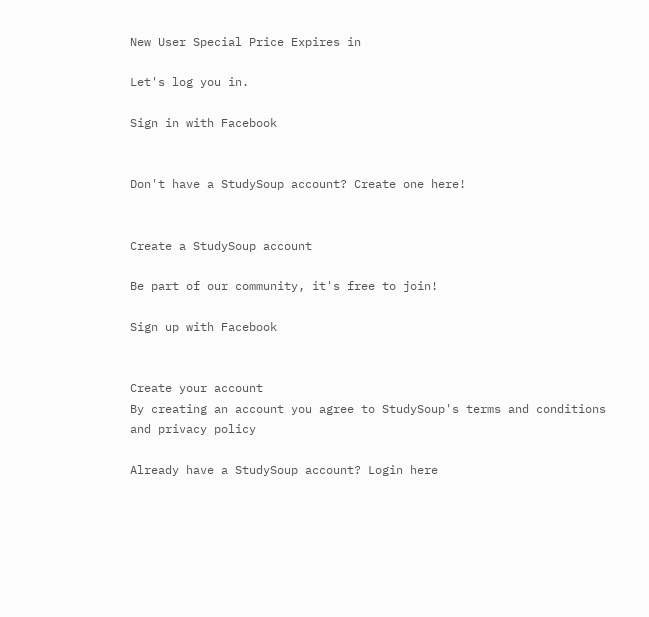New User Special Price Expires in

Let's log you in.

Sign in with Facebook


Don't have a StudySoup account? Create one here!


Create a StudySoup account

Be part of our community, it's free to join!

Sign up with Facebook


Create your account
By creating an account you agree to StudySoup's terms and conditions and privacy policy

Already have a StudySoup account? Login here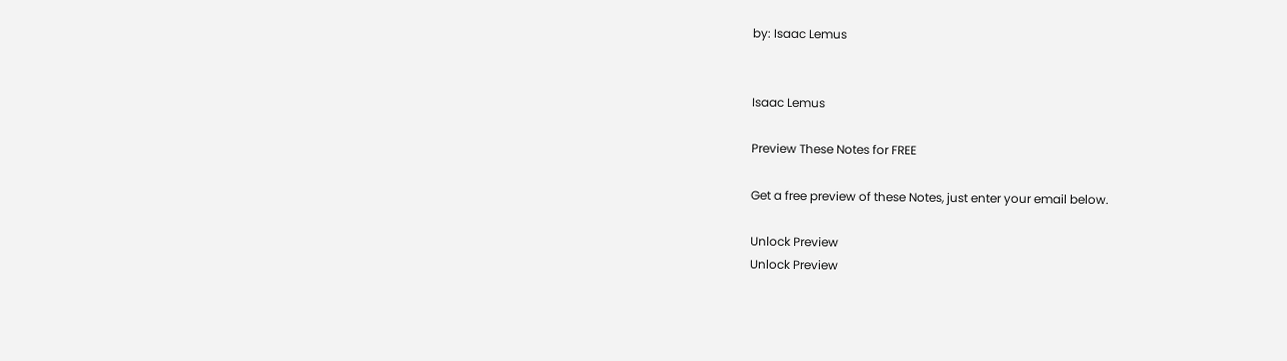by: Isaac Lemus


Isaac Lemus

Preview These Notes for FREE

Get a free preview of these Notes, just enter your email below.

Unlock Preview
Unlock Preview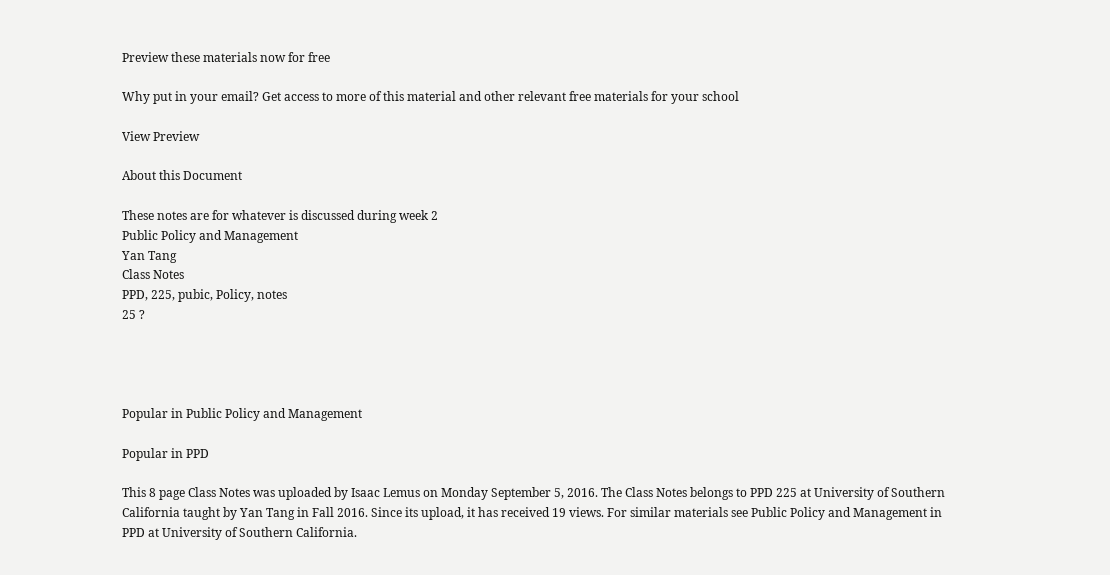Preview these materials now for free

Why put in your email? Get access to more of this material and other relevant free materials for your school

View Preview

About this Document

These notes are for whatever is discussed during week 2
Public Policy and Management
Yan Tang
Class Notes
PPD, 225, pubic, Policy, notes
25 ?




Popular in Public Policy and Management

Popular in PPD

This 8 page Class Notes was uploaded by Isaac Lemus on Monday September 5, 2016. The Class Notes belongs to PPD 225 at University of Southern California taught by Yan Tang in Fall 2016. Since its upload, it has received 19 views. For similar materials see Public Policy and Management in PPD at University of Southern California.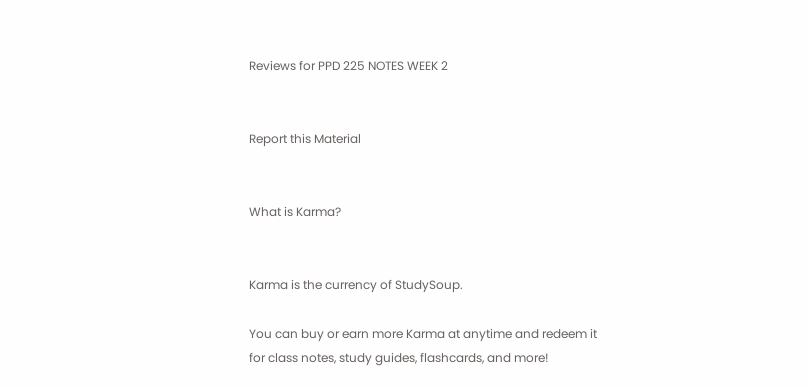Reviews for PPD 225 NOTES WEEK 2


Report this Material


What is Karma?


Karma is the currency of StudySoup.

You can buy or earn more Karma at anytime and redeem it for class notes, study guides, flashcards, and more!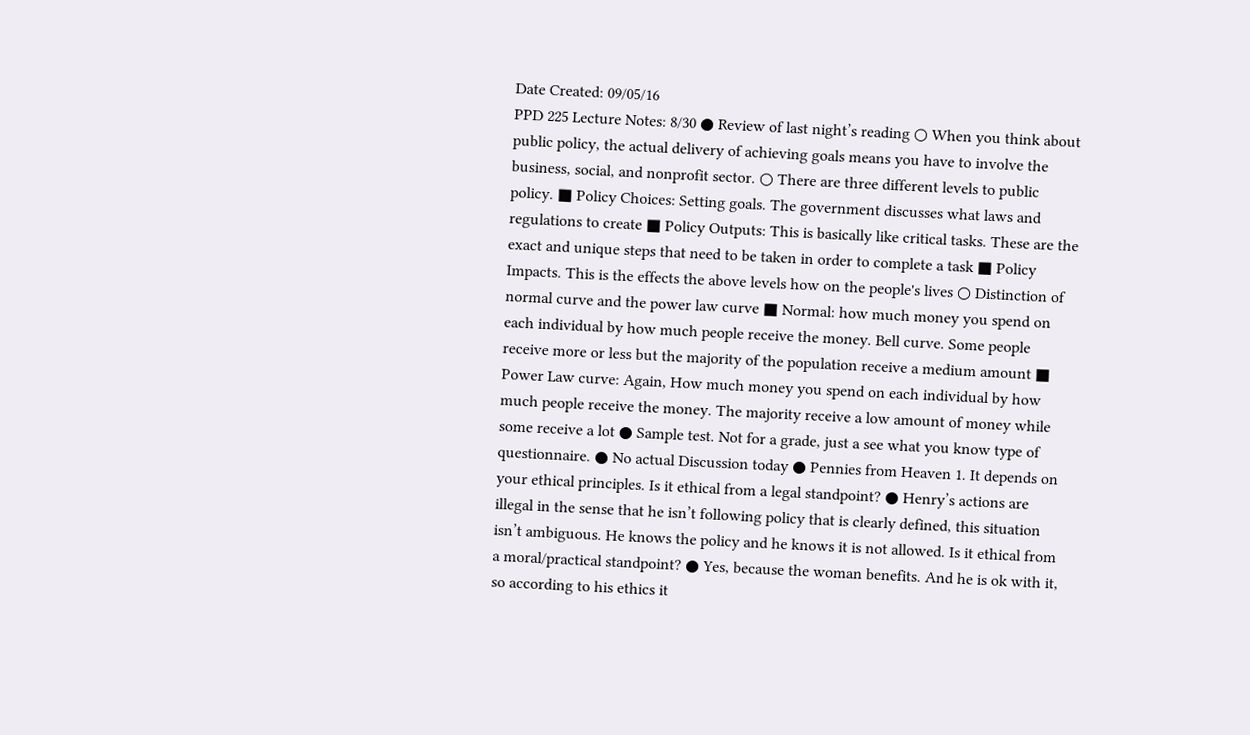Date Created: 09/05/16
PPD 225 Lecture Notes: 8/30 ● Review of last night’s reading ○ When you think about public policy, the actual delivery of achieving goals means you have to involve the business, social, and nonprofit sector. ○ There are three different levels to public policy. ■ Policy Choices: Setting goals. The government discusses what laws and regulations to create ■ Policy Outputs: This is basically like critical tasks. These are the exact and unique steps that need to be taken in order to complete a task ■ Policy Impacts. This is the effects the above levels how on the people's lives ○ Distinction of normal curve and the power law curve ■ Normal: how much money you spend on each individual by how much people receive the money. Bell curve. Some people receive more or less but the majority of the population receive a medium amount ■ Power Law curve: Again, How much money you spend on each individual by how much people receive the money. The majority receive a low amount of money while some receive a lot ● Sample test. Not for a grade, just a see what you know type of questionnaire. ● No actual Discussion today ● Pennies from Heaven 1. It depends on your ethical principles. Is it ethical from a legal standpoint? ● Henry’s actions are illegal in the sense that he isn’t following policy that is clearly defined, this situation isn’t ambiguous. He knows the policy and he knows it is not allowed. Is it ethical from a moral/practical standpoint? ● Yes, because the woman benefits. And he is ok with it, so according to his ethics it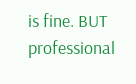is fine. BUT professional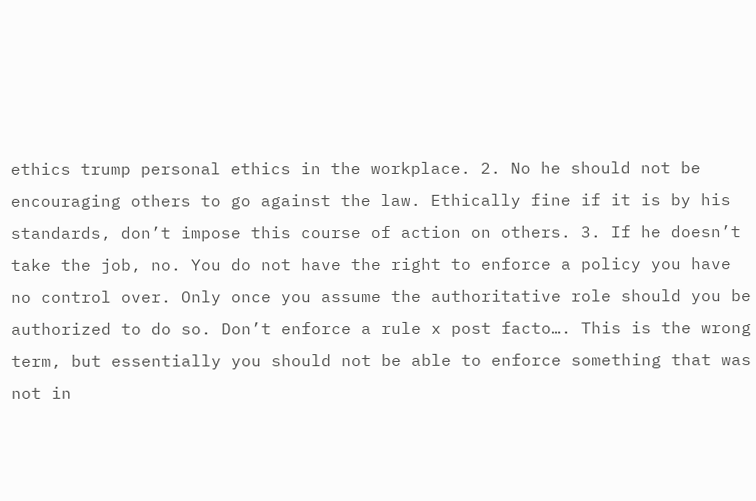ethics trump personal ethics in the workplace. 2. No he should not be encouraging others to go against the law. Ethically fine if it is by his standards, don’t impose this course of action on others. 3. If he doesn’t take the job, no. You do not have the right to enforce a policy you have no control over. Only once you assume the authoritative role should you be authorized to do so. Don’t enforce a rule x post facto…. This is the wrong term, but essentially you should not be able to enforce something that was not in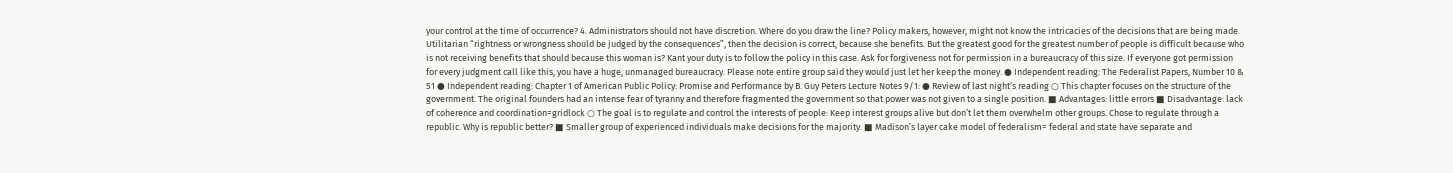your control at the time of occurrence? 4. Administrators should not have discretion. Where do you draw the line? Policy makers, however, might not know the intricacies of the decisions that are being made. Utilitarian “rightness or wrongness should be judged by the consequences”, then the decision is correct, because she benefits. But the greatest good for the greatest number of people is difficult because who is not receiving benefits that should because this woman is? Kant your duty is to follow the policy in this case. Ask for forgiveness not for permission in a bureaucracy of this size. If everyone got permission for every judgment call like this, you have a huge, unmanaged bureaucracy. Please note entire group said they would just let her keep the money. ● Independent reading: The Federalist Papers, Number 10 & 51 ● Independent reading: Chapter 1 of American Public Policy: Promise and Performance by B. Guy Peters Lecture Notes 9/1: ● Review of last night’s reading ○ This chapter focuses on the structure of the government. The original founders had an intense fear of tyranny and therefore fragmented the government so that power was not given to a single position. ■ Advantages: little errors ■ Disadvantage: lack of coherence and coordination=gridlock ○ The goal is to regulate and control the interests of people: Keep interest groups alive but don’t let them overwhelm other groups. Chose to regulate through a republic. Why is republic better? ■ Smaller group of experienced individuals make decisions for the majority. ■ Madison’s layer cake model of federalism= federal and state have separate and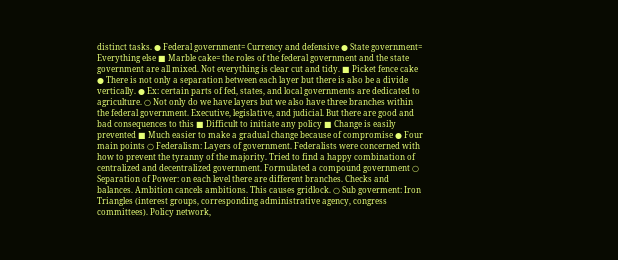distinct tasks. ● Federal government= Currency and defensive ● State government= Everything else ■ Marble cake= the roles of the federal government and the state government are all mixed. Not everything is clear cut and tidy. ■ Picket fence cake ● There is not only a separation between each layer but there is also be a divide vertically. ● Ex: certain parts of fed, states, and local governments are dedicated to agriculture. ○ Not only do we have layers but we also have three branches within the federal government. Executive, legislative, and judicial. But there are good and bad consequences to this ■ Difficult to initiate any policy ■ Change is easily prevented ■ Much easier to make a gradual change because of compromise ● Four main points ○ Federalism: Layers of government. Federalists were concerned with how to prevent the tyranny of the majority. Tried to find a happy combination of centralized and decentralized government. Formulated a compound government ○ Separation of Power: on each level there are different branches. Checks and balances. Ambition cancels ambitions. This causes gridlock. ○ Sub goverment: Iron Triangles (interest groups, corresponding administrative agency, congress committees). Policy network,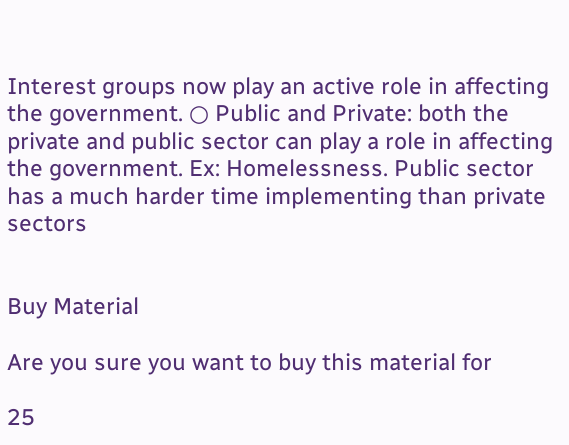Interest groups now play an active role in affecting the government. ○ Public and Private: both the private and public sector can play a role in affecting the government. Ex: Homelessness. Public sector has a much harder time implementing than private sectors


Buy Material

Are you sure you want to buy this material for

25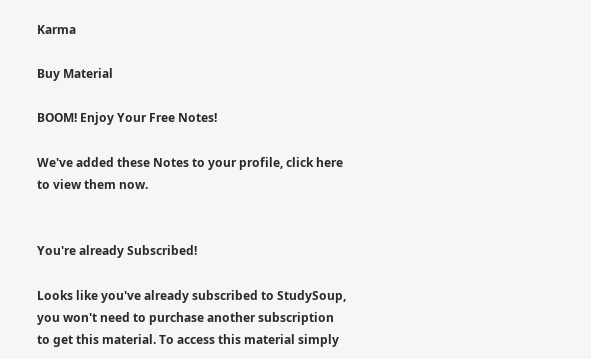Karma

Buy Material

BOOM! Enjoy Your Free Notes!

We've added these Notes to your profile, click here to view them now.


You're already Subscribed!

Looks like you've already subscribed to StudySoup, you won't need to purchase another subscription to get this material. To access this material simply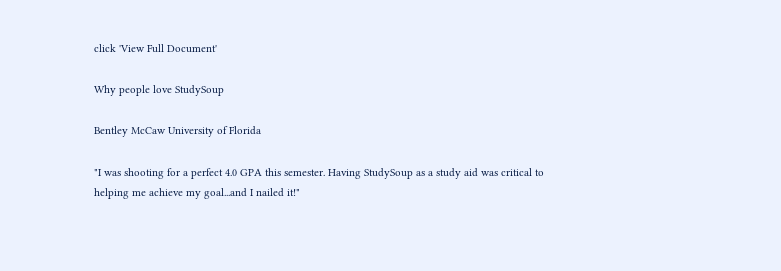click 'View Full Document'

Why people love StudySoup

Bentley McCaw University of Florida

"I was shooting for a perfect 4.0 GPA this semester. Having StudySoup as a study aid was critical to helping me achieve my goal...and I nailed it!"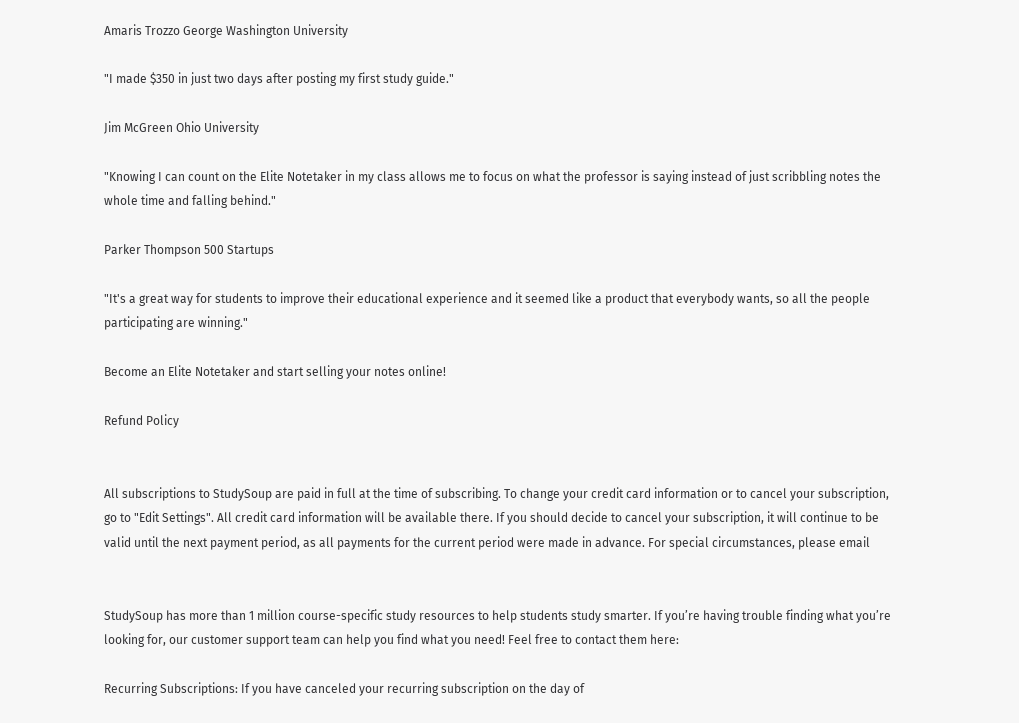Amaris Trozzo George Washington University

"I made $350 in just two days after posting my first study guide."

Jim McGreen Ohio University

"Knowing I can count on the Elite Notetaker in my class allows me to focus on what the professor is saying instead of just scribbling notes the whole time and falling behind."

Parker Thompson 500 Startups

"It's a great way for students to improve their educational experience and it seemed like a product that everybody wants, so all the people participating are winning."

Become an Elite Notetaker and start selling your notes online!

Refund Policy


All subscriptions to StudySoup are paid in full at the time of subscribing. To change your credit card information or to cancel your subscription, go to "Edit Settings". All credit card information will be available there. If you should decide to cancel your subscription, it will continue to be valid until the next payment period, as all payments for the current period were made in advance. For special circumstances, please email


StudySoup has more than 1 million course-specific study resources to help students study smarter. If you’re having trouble finding what you’re looking for, our customer support team can help you find what you need! Feel free to contact them here:

Recurring Subscriptions: If you have canceled your recurring subscription on the day of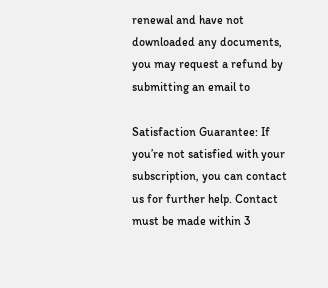renewal and have not downloaded any documents, you may request a refund by submitting an email to

Satisfaction Guarantee: If you’re not satisfied with your subscription, you can contact us for further help. Contact must be made within 3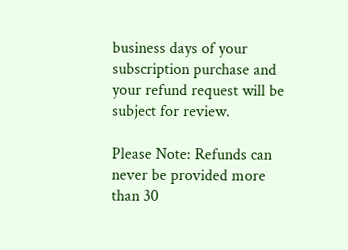business days of your subscription purchase and your refund request will be subject for review.

Please Note: Refunds can never be provided more than 30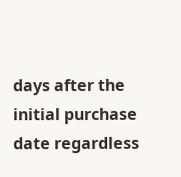days after the initial purchase date regardless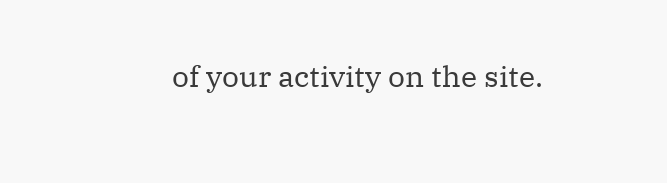of your activity on the site.